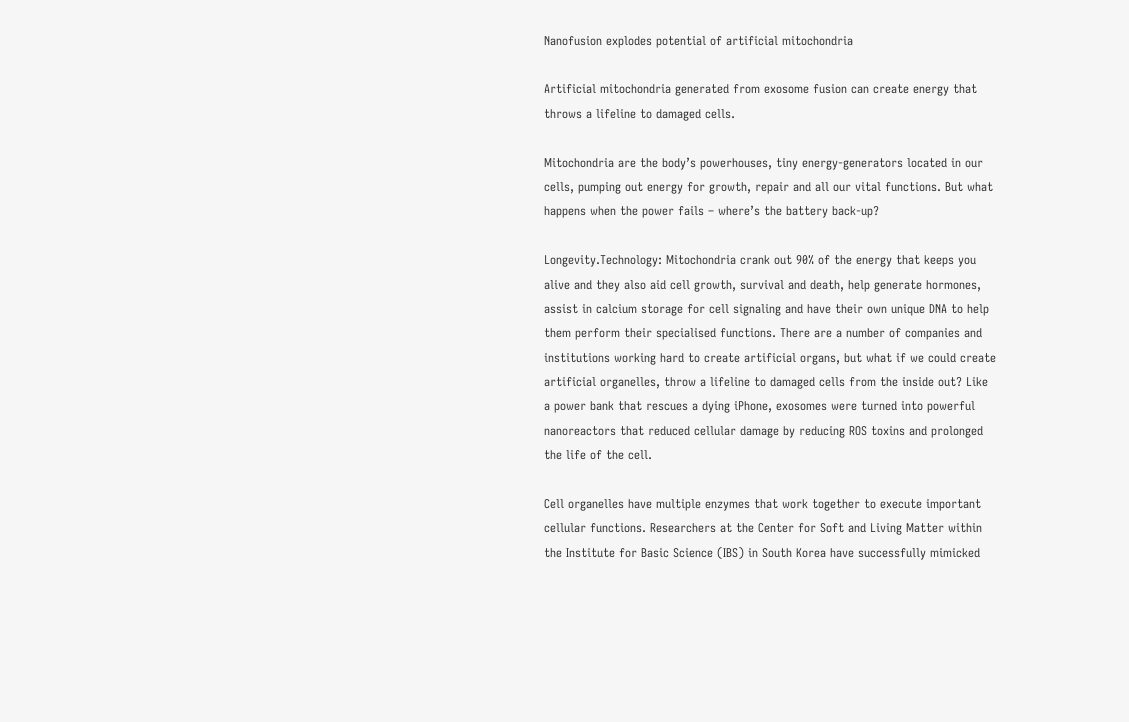Nanofusion explodes potential of artificial mitochondria

Artificial mitochondria generated from exosome fusion can create energy that throws a lifeline to damaged cells.

Mitochondria are the body’s powerhouses, tiny energy-generators located in our cells, pumping out energy for growth, repair and all our vital functions. But what happens when the power fails – where’s the battery back-up?

Longevity.Technology: Mitochondria crank out 90% of the energy that keeps you alive and they also aid cell growth, survival and death, help generate hormones, assist in calcium storage for cell signaling and have their own unique DNA to help them perform their specialised functions. There are a number of companies and institutions working hard to create artificial organs, but what if we could create artificial organelles, throw a lifeline to damaged cells from the inside out? Like a power bank that rescues a dying iPhone, exosomes were turned into powerful nanoreactors that reduced cellular damage by reducing ROS toxins and prolonged the life of the cell.

Cell organelles have multiple enzymes that work together to execute important cellular functions. Researchers at the Center for Soft and Living Matter within the Institute for Basic Science (IBS) in South Korea have successfully mimicked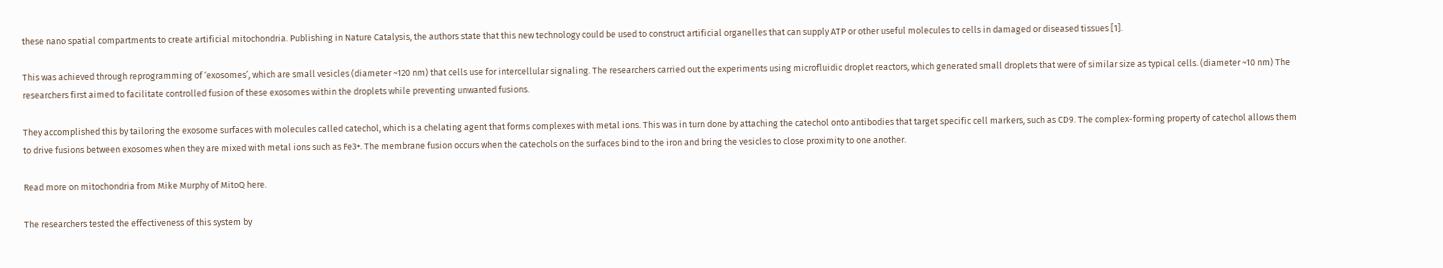these nano spatial compartments to create artificial mitochondria. Publishing in Nature Catalysis, the authors state that this new technology could be used to construct artificial organelles that can supply ATP or other useful molecules to cells in damaged or diseased tissues [1].

This was achieved through reprogramming of ‘exosomes’, which are small vesicles (diameter ~120 nm) that cells use for intercellular signaling. The researchers carried out the experiments using microfluidic droplet reactors, which generated small droplets that were of similar size as typical cells. (diameter ~10 nm) The researchers first aimed to facilitate controlled fusion of these exosomes within the droplets while preventing unwanted fusions.

They accomplished this by tailoring the exosome surfaces with molecules called catechol, which is a chelating agent that forms complexes with metal ions. This was in turn done by attaching the catechol onto antibodies that target specific cell markers, such as CD9. The complex-forming property of catechol allows them to drive fusions between exosomes when they are mixed with metal ions such as Fe3+. The membrane fusion occurs when the catechols on the surfaces bind to the iron and bring the vesicles to close proximity to one another.

Read more on mitochondria from Mike Murphy of MitoQ here.

The researchers tested the effectiveness of this system by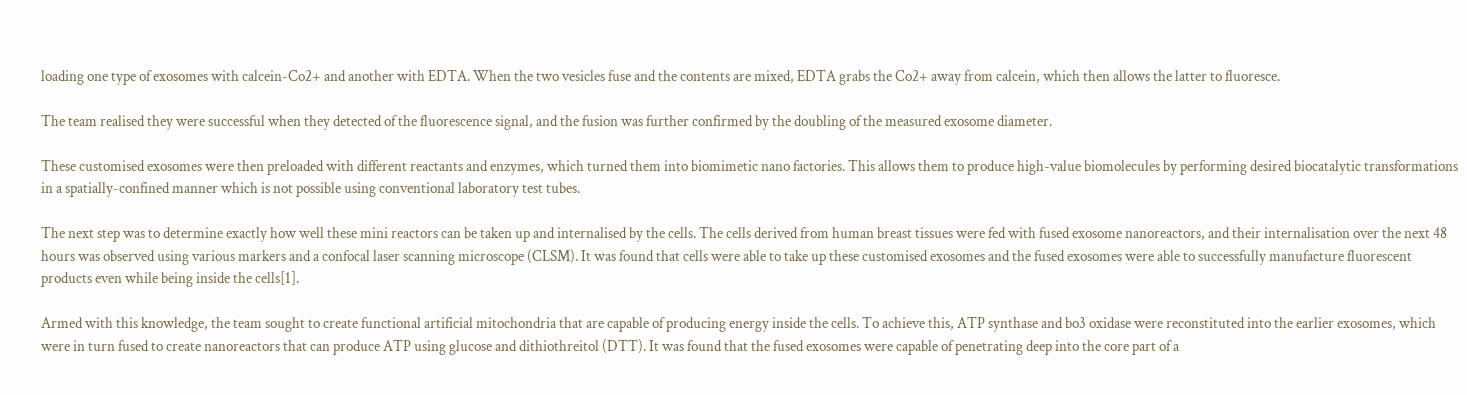loading one type of exosomes with calcein-Co2+ and another with EDTA. When the two vesicles fuse and the contents are mixed, EDTA grabs the Co2+ away from calcein, which then allows the latter to fluoresce.

The team realised they were successful when they detected of the fluorescence signal, and the fusion was further confirmed by the doubling of the measured exosome diameter.

These customised exosomes were then preloaded with different reactants and enzymes, which turned them into biomimetic nano factories. This allows them to produce high-value biomolecules by performing desired biocatalytic transformations in a spatially-confined manner which is not possible using conventional laboratory test tubes.

The next step was to determine exactly how well these mini reactors can be taken up and internalised by the cells. The cells derived from human breast tissues were fed with fused exosome nanoreactors, and their internalisation over the next 48 hours was observed using various markers and a confocal laser scanning microscope (CLSM). It was found that cells were able to take up these customised exosomes and the fused exosomes were able to successfully manufacture fluorescent products even while being inside the cells[1].

Armed with this knowledge, the team sought to create functional artificial mitochondria that are capable of producing energy inside the cells. To achieve this, ATP synthase and bo3 oxidase were reconstituted into the earlier exosomes, which were in turn fused to create nanoreactors that can produce ATP using glucose and dithiothreitol (DTT). It was found that the fused exosomes were capable of penetrating deep into the core part of a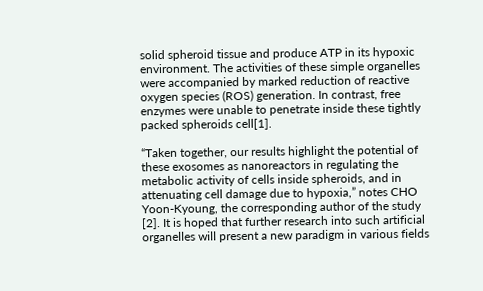solid spheroid tissue and produce ATP in its hypoxic environment. The activities of these simple organelles were accompanied by marked reduction of reactive oxygen species (ROS) generation. In contrast, free enzymes were unable to penetrate inside these tightly packed spheroids cell[1].

“Taken together, our results highlight the potential of these exosomes as nanoreactors in regulating the metabolic activity of cells inside spheroids, and in attenuating cell damage due to hypoxia,” notes CHO Yoon-Kyoung, the corresponding author of the study [2]. It is hoped that further research into such artificial organelles will present a new paradigm in various fields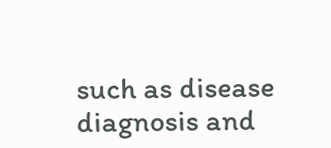such as disease diagnosis and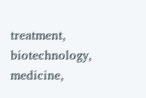treatment, biotechnology, medicine,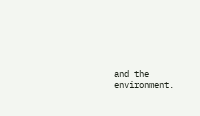and the environment.